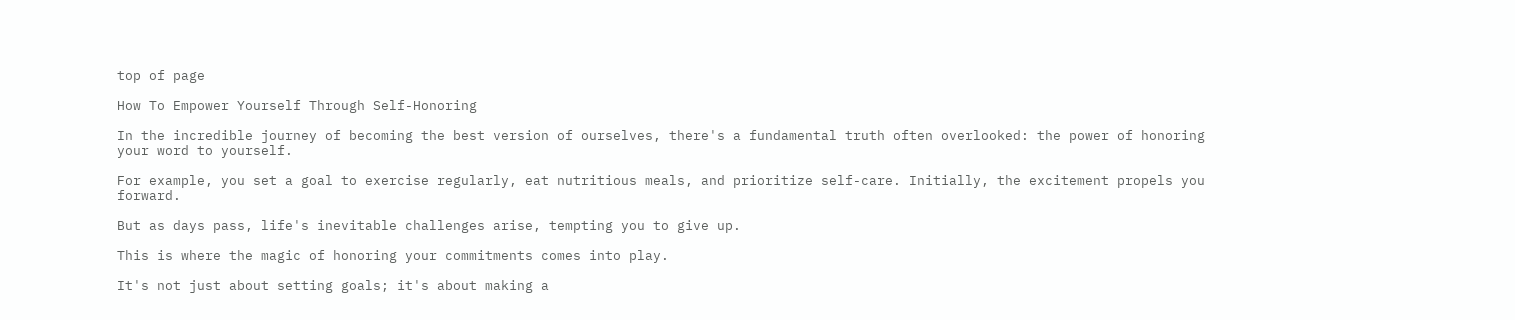top of page

How To Empower Yourself Through Self-Honoring

In the incredible journey of becoming the best version of ourselves, there's a fundamental truth often overlooked: the power of honoring your word to yourself.

For example, you set a goal to exercise regularly, eat nutritious meals, and prioritize self-care. Initially, the excitement propels you forward.

But as days pass, life's inevitable challenges arise, tempting you to give up.

This is where the magic of honoring your commitments comes into play.

It's not just about setting goals; it's about making a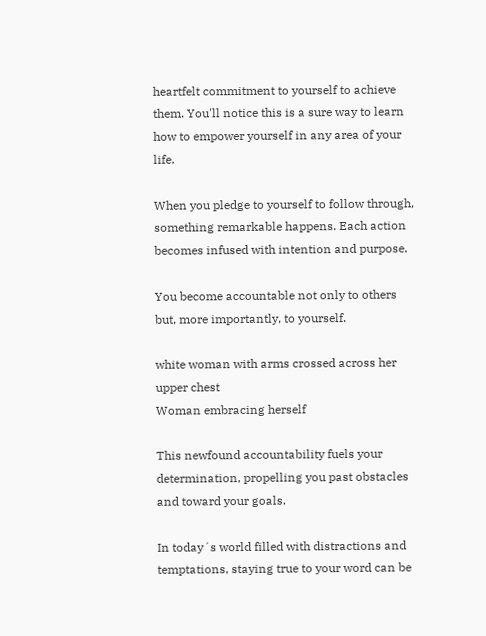heartfelt commitment to yourself to achieve them. You'll notice this is a sure way to learn how to empower yourself in any area of your life.

When you pledge to yourself to follow through, something remarkable happens. Each action becomes infused with intention and purpose.

You become accountable not only to others but, more importantly, to yourself.

white woman with arms crossed across her upper chest
Woman embracing herself

This newfound accountability fuels your determination, propelling you past obstacles and toward your goals.

In today´s world filled with distractions and temptations, staying true to your word can be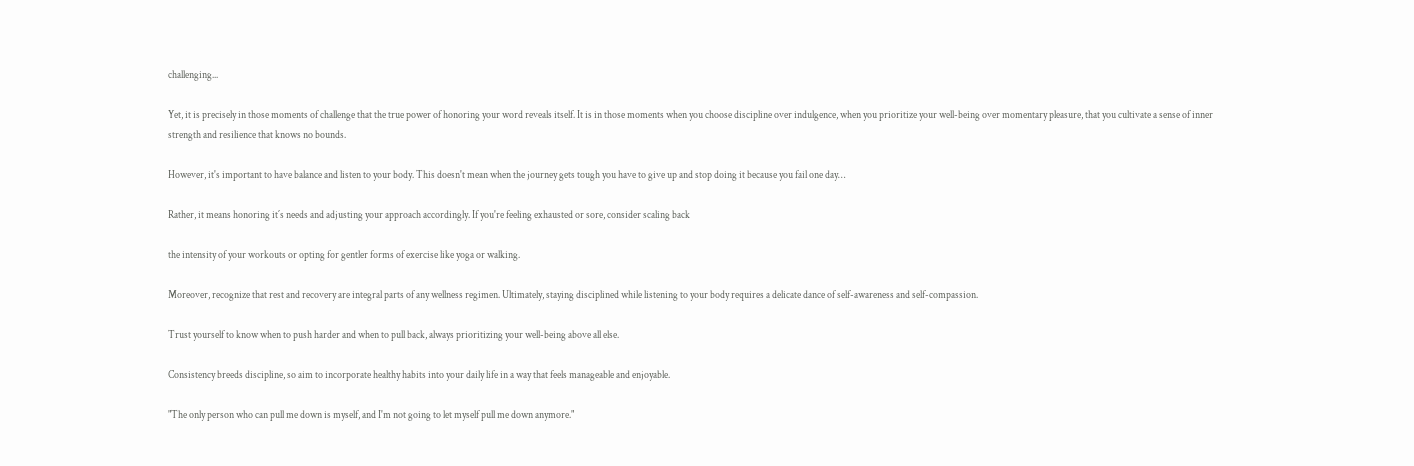challenging...

Yet, it is precisely in those moments of challenge that the true power of honoring your word reveals itself. It is in those moments when you choose discipline over indulgence, when you prioritize your well-being over momentary pleasure, that you cultivate a sense of inner strength and resilience that knows no bounds.

However, it's important to have balance and listen to your body. This doesn't mean when the journey gets tough you have to give up and stop doing it because you fail one day…

Rather, it means honoring it´s needs and adjusting your approach accordingly. If you're feeling exhausted or sore, consider scaling back

the intensity of your workouts or opting for gentler forms of exercise like yoga or walking.

Moreover, recognize that rest and recovery are integral parts of any wellness regimen. Ultimately, staying disciplined while listening to your body requires a delicate dance of self-awareness and self-compassion.

Trust yourself to know when to push harder and when to pull back, always prioritizing your well-being above all else.

Consistency breeds discipline, so aim to incorporate healthy habits into your daily life in a way that feels manageable and enjoyable.

"The only person who can pull me down is myself, and I'm not going to let myself pull me down anymore."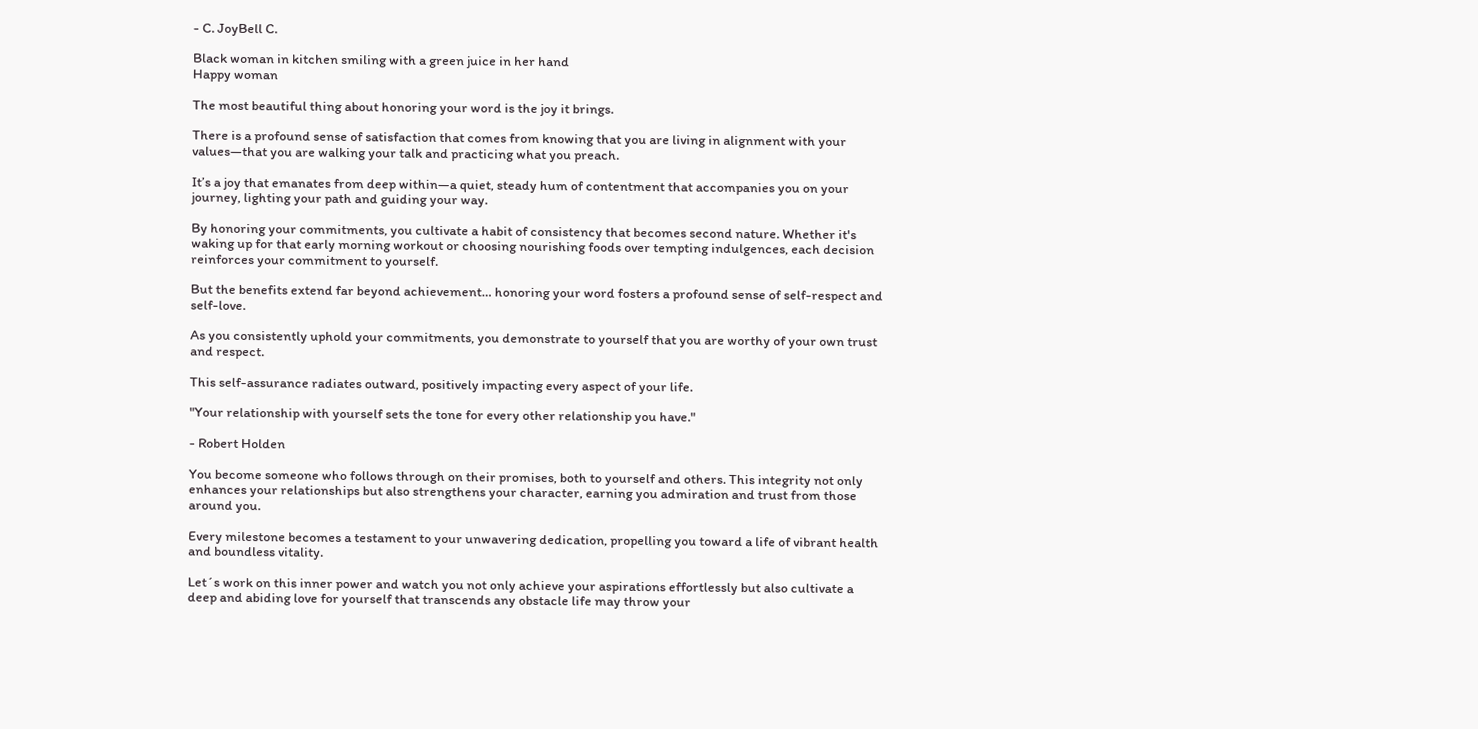- C. JoyBell C.

Black woman in kitchen smiling with a green juice in her hand
Happy woman

The most beautiful thing about honoring your word is the joy it brings.

There is a profound sense of satisfaction that comes from knowing that you are living in alignment with your values—that you are walking your talk and practicing what you preach.

It’s a joy that emanates from deep within—a quiet, steady hum of contentment that accompanies you on your journey, lighting your path and guiding your way.

By honoring your commitments, you cultivate a habit of consistency that becomes second nature. Whether it's waking up for that early morning workout or choosing nourishing foods over tempting indulgences, each decision reinforces your commitment to yourself.

But the benefits extend far beyond achievement… honoring your word fosters a profound sense of self-respect and self-love.

As you consistently uphold your commitments, you demonstrate to yourself that you are worthy of your own trust and respect.

This self-assurance radiates outward, positively impacting every aspect of your life.

"Your relationship with yourself sets the tone for every other relationship you have."

- Robert Holden

You become someone who follows through on their promises, both to yourself and others. This integrity not only enhances your relationships but also strengthens your character, earning you admiration and trust from those around you.

Every milestone becomes a testament to your unwavering dedication, propelling you toward a life of vibrant health and boundless vitality.

Let´s work on this inner power and watch you not only achieve your aspirations effortlessly but also cultivate a deep and abiding love for yourself that transcends any obstacle life may throw your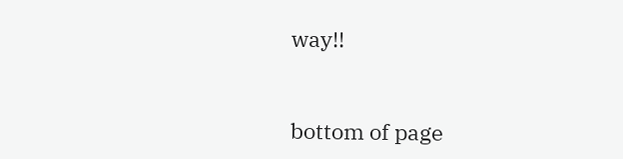way!!


bottom of page